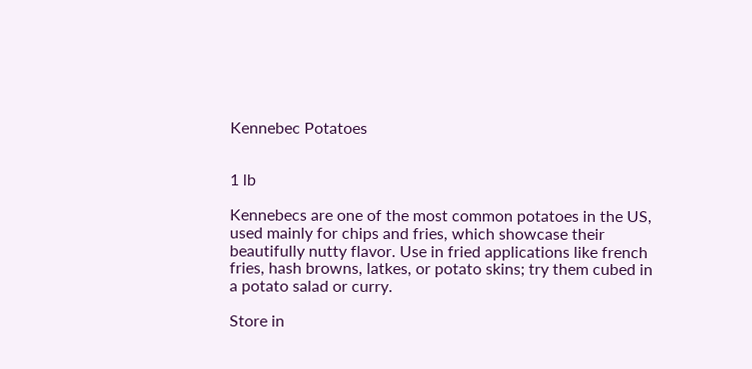Kennebec Potatoes


1 lb

Kennebecs are one of the most common potatoes in the US, used mainly for chips and fries, which showcase their beautifully nutty flavor. Use in fried applications like french fries, hash browns, latkes, or potato skins; try them cubed in a potato salad or curry.

Store in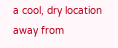a cool, dry location away from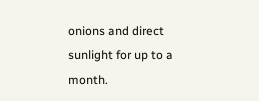onions and direct sunlight for up to a month.